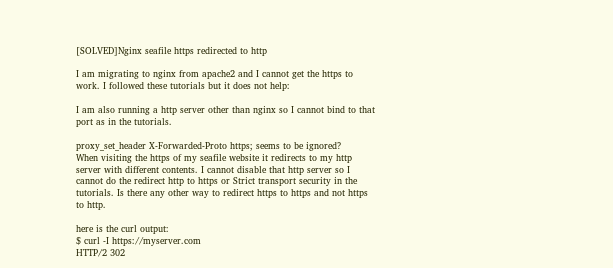[SOLVED]Nginx seafile https redirected to http

I am migrating to nginx from apache2 and I cannot get the https to work. I followed these tutorials but it does not help:

I am also running a http server other than nginx so I cannot bind to that port as in the tutorials.

proxy_set_header X-Forwarded-Proto https; seems to be ignored?
When visiting the https of my seafile website it redirects to my http server with different contents. I cannot disable that http server so I cannot do the redirect http to https or Strict transport security in the tutorials. Is there any other way to redirect https to https and not https to http.

here is the curl output:
$ curl -I https://myserver.com
HTTP/2 302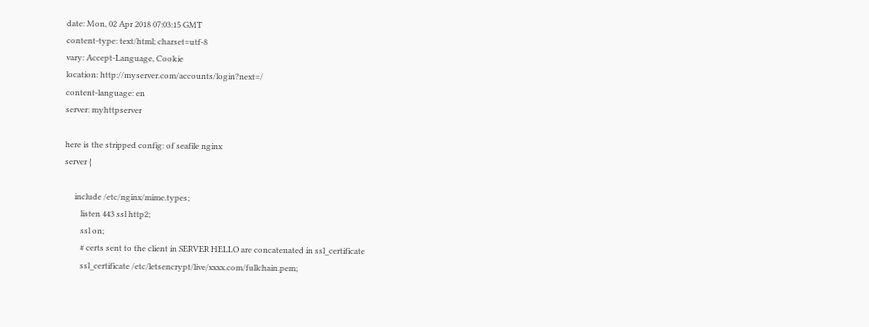date: Mon, 02 Apr 2018 07:03:15 GMT
content-type: text/html; charset=utf-8
vary: Accept-Language, Cookie
location: http://myserver.com/accounts/login?next=/
content-language: en
server: myhttpserver

here is the stripped config: of seafile nginx
server {

     include /etc/nginx/mime.types;
        listen 443 ssl http2;
        ssl on;
        # certs sent to the client in SERVER HELLO are concatenated in ssl_certificate
        ssl_certificate /etc/letsencrypt/live/xxxx.com/fullchain.pem;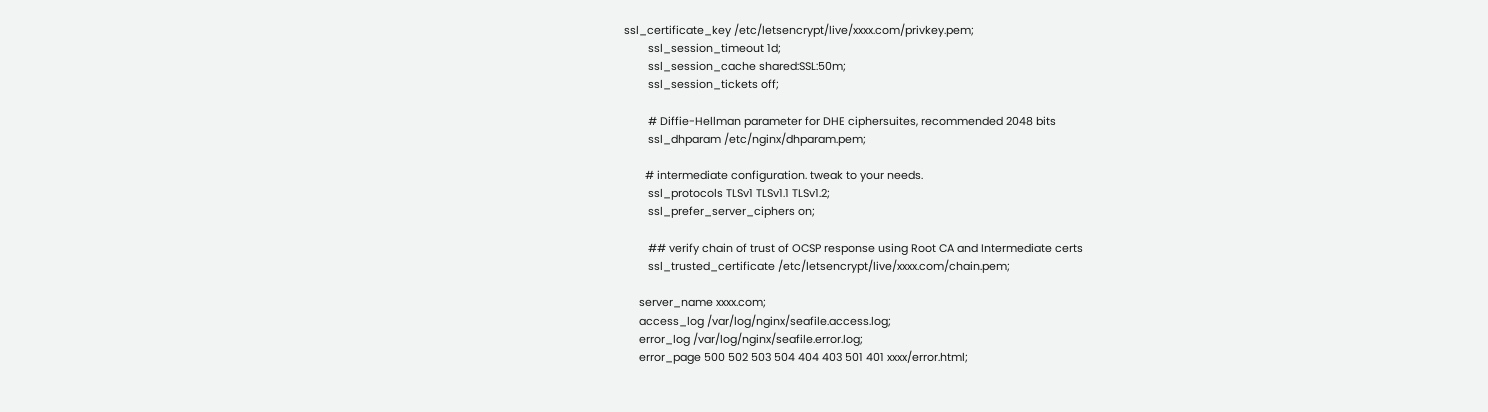ssl_certificate_key /etc/letsencrypt/live/xxxx.com/privkey.pem;
        ssl_session_timeout 1d;
        ssl_session_cache shared:SSL:50m;
        ssl_session_tickets off;

        # Diffie-Hellman parameter for DHE ciphersuites, recommended 2048 bits
        ssl_dhparam /etc/nginx/dhparam.pem;

       # intermediate configuration. tweak to your needs.
        ssl_protocols TLSv1 TLSv1.1 TLSv1.2;
        ssl_prefer_server_ciphers on;

        ## verify chain of trust of OCSP response using Root CA and Intermediate certs
        ssl_trusted_certificate /etc/letsencrypt/live/xxxx.com/chain.pem;

     server_name xxxx.com;
     access_log /var/log/nginx/seafile.access.log;
     error_log /var/log/nginx/seafile.error.log;
     error_page 500 502 503 504 404 403 501 401 xxxx/error.html;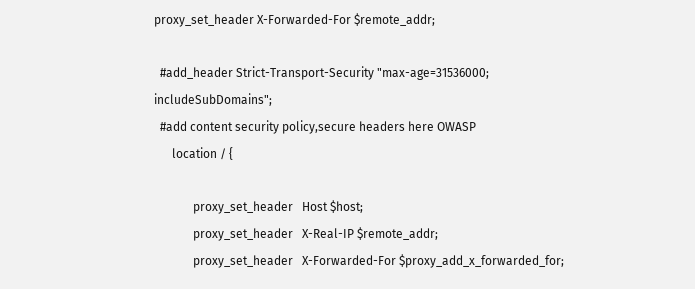proxy_set_header X-Forwarded-For $remote_addr;

  #add_header Strict-Transport-Security "max-age=31536000; includeSubDomains";
  #add content security policy,secure headers here OWASP
      location / {

             proxy_set_header   Host $host;
             proxy_set_header   X-Real-IP $remote_addr;
             proxy_set_header   X-Forwarded-For $proxy_add_x_forwarded_for;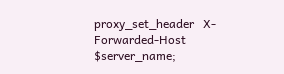proxy_set_header   X-Forwarded-Host $server_name;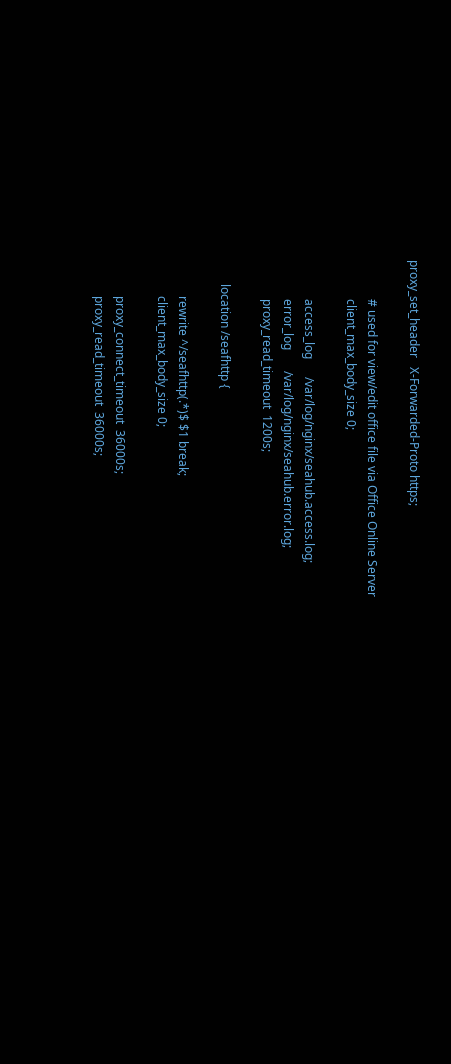proxy_set_header   X-Forwarded-Proto https;

             # used for view/edit office file via Office Online Server
             client_max_body_size 0;

             access_log      /var/log/nginx/seahub.access.log;
             error_log       /var/log/nginx/seahub.error.log;
             proxy_read_timeout  1200s;

        location /seafhttp {

            rewrite ^/seafhttp(.*)$ $1 break;
            client_max_body_size 0;

            proxy_connect_timeout  36000s;
            proxy_read_timeout  36000s;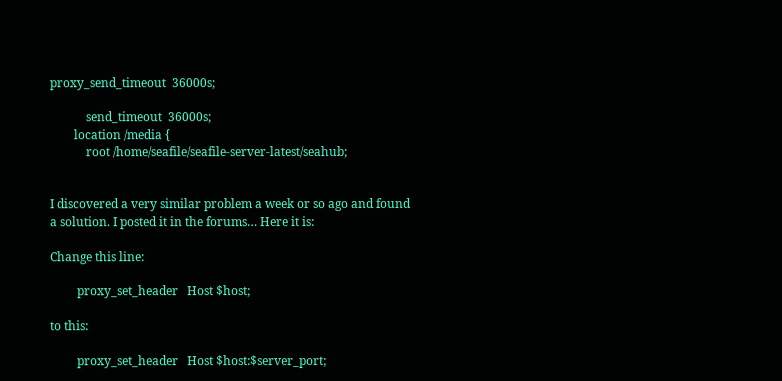proxy_send_timeout  36000s;

            send_timeout  36000s;
        location /media {
            root /home/seafile/seafile-server-latest/seahub;


I discovered a very similar problem a week or so ago and found a solution. I posted it in the forums… Here it is:

Change this line:

         proxy_set_header   Host $host;

to this:

         proxy_set_header   Host $host:$server_port;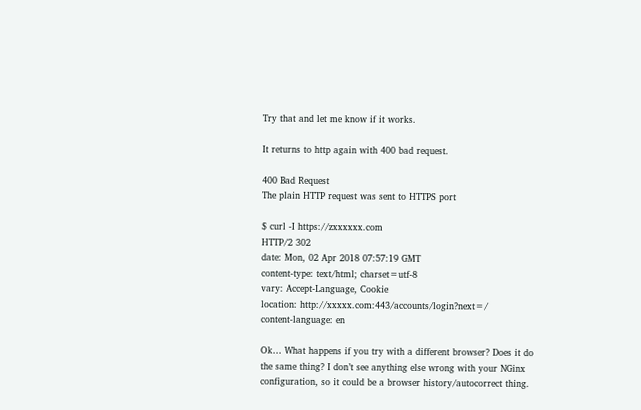Try that and let me know if it works.

It returns to http again with 400 bad request.

400 Bad Request
The plain HTTP request was sent to HTTPS port

$ curl -I https://zxxxxxx.com
HTTP/2 302
date: Mon, 02 Apr 2018 07:57:19 GMT
content-type: text/html; charset=utf-8
vary: Accept-Language, Cookie
location: http://xxxxx.com:443/accounts/login?next=/
content-language: en

Ok… What happens if you try with a different browser? Does it do the same thing? I don’t see anything else wrong with your NGinx configuration, so it could be a browser history/autocorrect thing.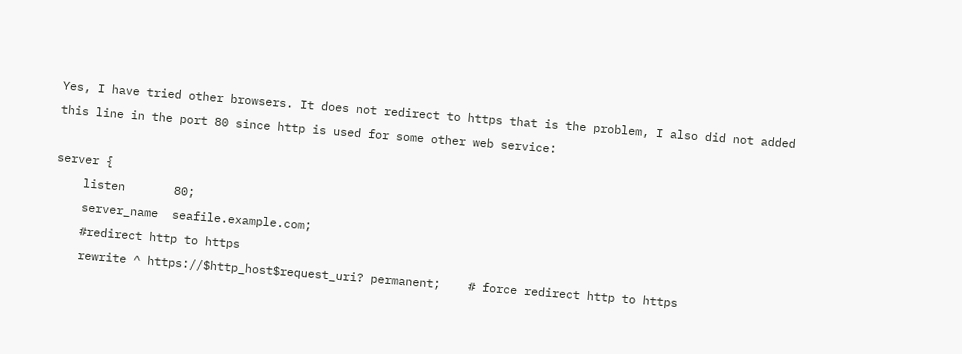Yes, I have tried other browsers. It does not redirect to https that is the problem, I also did not added this line in the port 80 since http is used for some other web service:

server {
    listen       80;
    server_name  seafile.example.com;
    #redirect http to https
    rewrite ^ https://$http_host$request_uri? permanent;    # force redirect http to https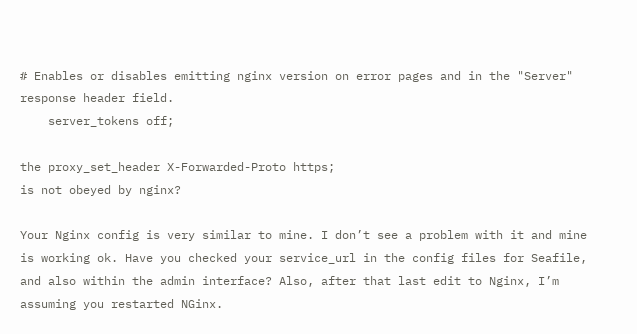# Enables or disables emitting nginx version on error pages and in the "Server" response header field.
    server_tokens off;

the proxy_set_header X-Forwarded-Proto https;
is not obeyed by nginx?

Your Nginx config is very similar to mine. I don’t see a problem with it and mine is working ok. Have you checked your service_url in the config files for Seafile, and also within the admin interface? Also, after that last edit to Nginx, I’m assuming you restarted NGinx.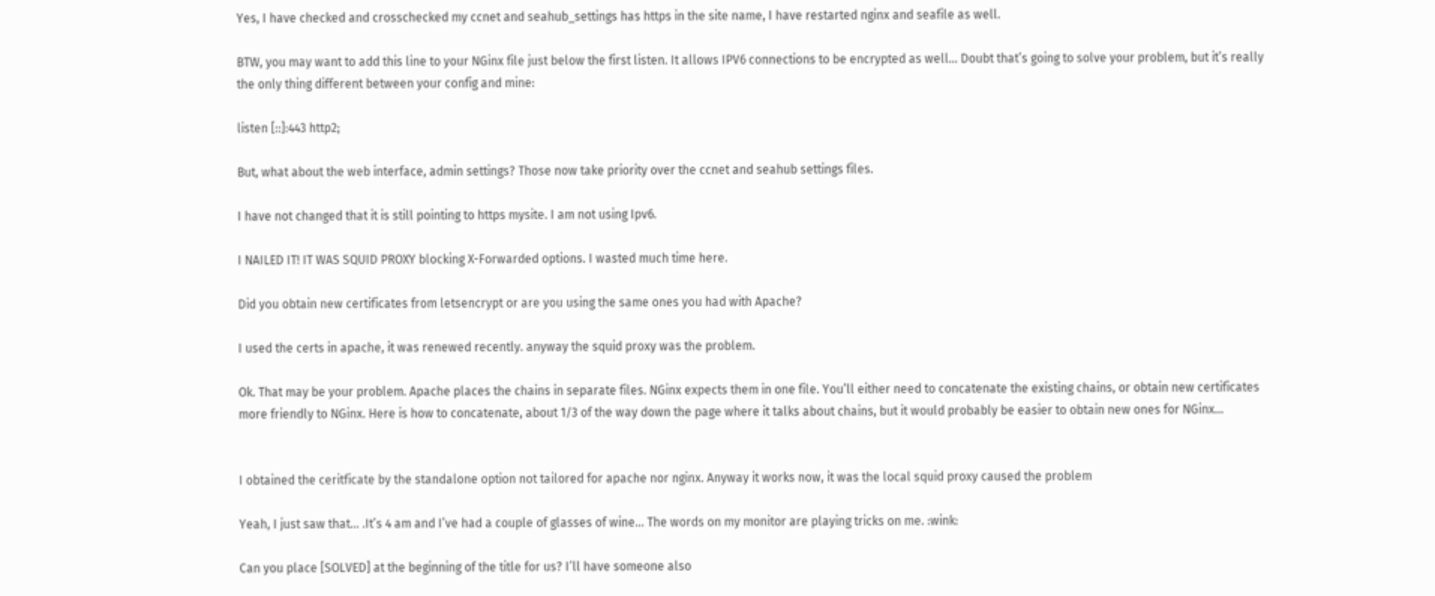Yes, I have checked and crosschecked my ccnet and seahub_settings has https in the site name, I have restarted nginx and seafile as well.

BTW, you may want to add this line to your NGinx file just below the first listen. It allows IPV6 connections to be encrypted as well… Doubt that’s going to solve your problem, but it’s really the only thing different between your config and mine:

listen [::]:443 http2;

But, what about the web interface, admin settings? Those now take priority over the ccnet and seahub settings files.

I have not changed that it is still pointing to https mysite. I am not using Ipv6.

I NAILED IT! IT WAS SQUID PROXY blocking X-Forwarded options. I wasted much time here.

Did you obtain new certificates from letsencrypt or are you using the same ones you had with Apache?

I used the certs in apache, it was renewed recently. anyway the squid proxy was the problem.

Ok. That may be your problem. Apache places the chains in separate files. NGinx expects them in one file. You’ll either need to concatenate the existing chains, or obtain new certificates more friendly to NGinx. Here is how to concatenate, about 1/3 of the way down the page where it talks about chains, but it would probably be easier to obtain new ones for NGinx…


I obtained the ceritficate by the standalone option not tailored for apache nor nginx. Anyway it works now, it was the local squid proxy caused the problem

Yeah, I just saw that… .It’s 4 am and I’ve had a couple of glasses of wine… The words on my monitor are playing tricks on me. :wink:

Can you place [SOLVED] at the beginning of the title for us? I’ll have someone also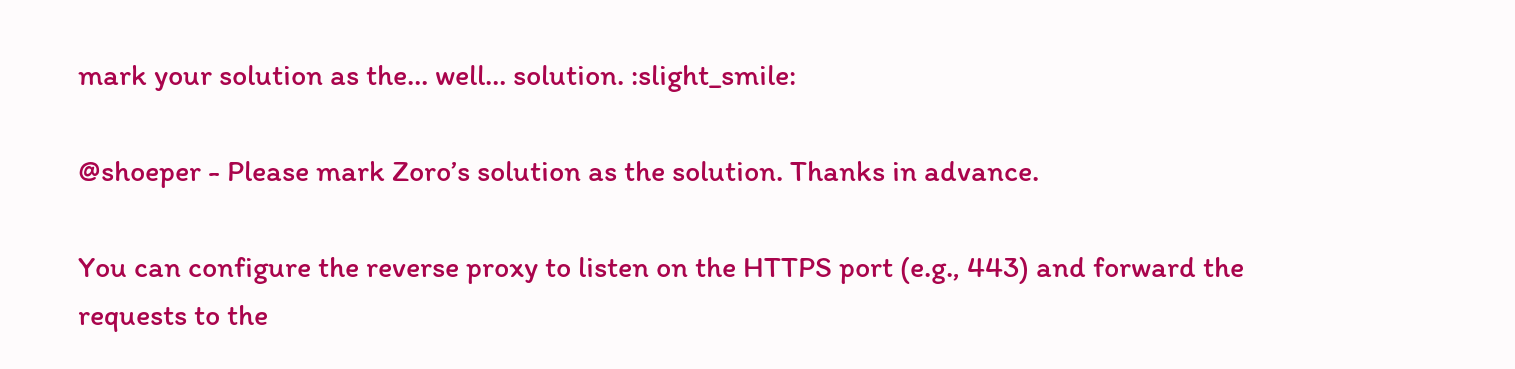mark your solution as the… well… solution. :slight_smile:

@shoeper - Please mark Zoro’s solution as the solution. Thanks in advance.

You can configure the reverse proxy to listen on the HTTPS port (e.g., 443) and forward the requests to the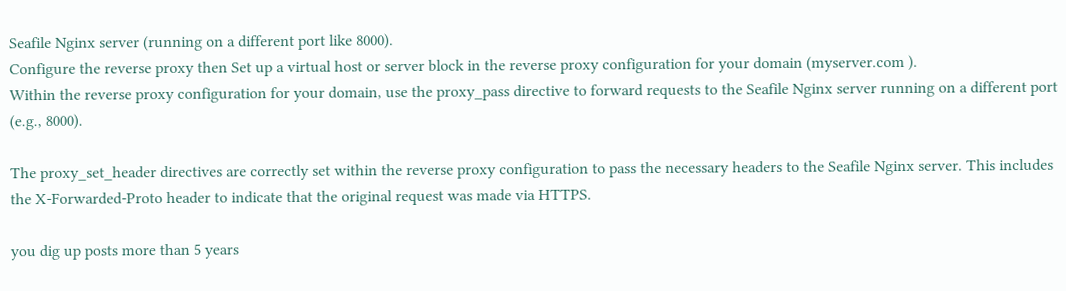Seafile Nginx server (running on a different port like 8000).
Configure the reverse proxy then Set up a virtual host or server block in the reverse proxy configuration for your domain (myserver.com ).
Within the reverse proxy configuration for your domain, use the proxy_pass directive to forward requests to the Seafile Nginx server running on a different port (e.g., 8000).

The proxy_set_header directives are correctly set within the reverse proxy configuration to pass the necessary headers to the Seafile Nginx server. This includes the X-Forwarded-Proto header to indicate that the original request was made via HTTPS.

you dig up posts more than 5 years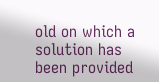old on which a solution has been provided